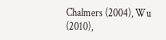Chalmers (2004), Wu (2010),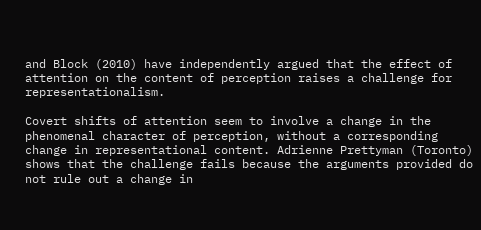and Block (2010) have independently argued that the effect of attention on the content of perception raises a challenge for representationalism.

Covert shifts of attention seem to involve a change in the phenomenal character of perception, without a corresponding change in representational content. Adrienne Prettyman (Toronto) shows that the challenge fails because the arguments provided do not rule out a change in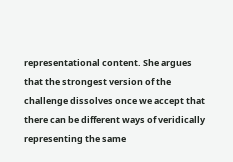representational content. She argues that the strongest version of the challenge dissolves once we accept that there can be different ways of veridically representing the same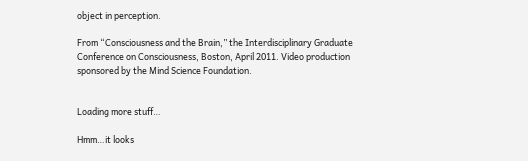object in perception.

From “Consciousness and the Brain,” the Interdisciplinary Graduate Conference on Consciousness, Boston, April 2011. Video production sponsored by the Mind Science Foundation.


Loading more stuff…

Hmm…it looks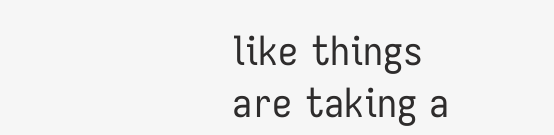like things are taking a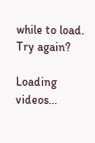while to load. Try again?

Loading videos…